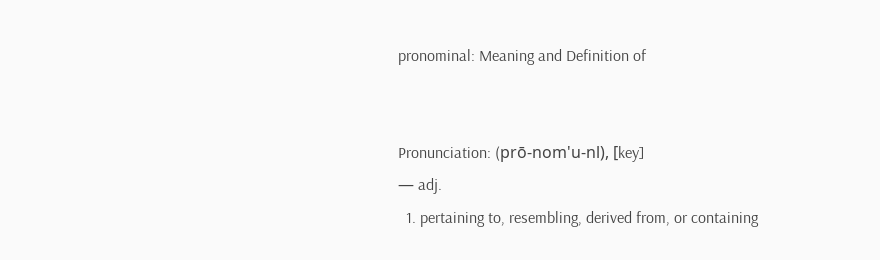pronominal: Meaning and Definition of


Pronunciation: (prō-nom'u-nl), [key]
— adj.
  1. pertaining to, resembling, derived from, or containing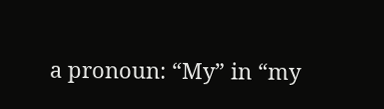a pronoun: “My” in “my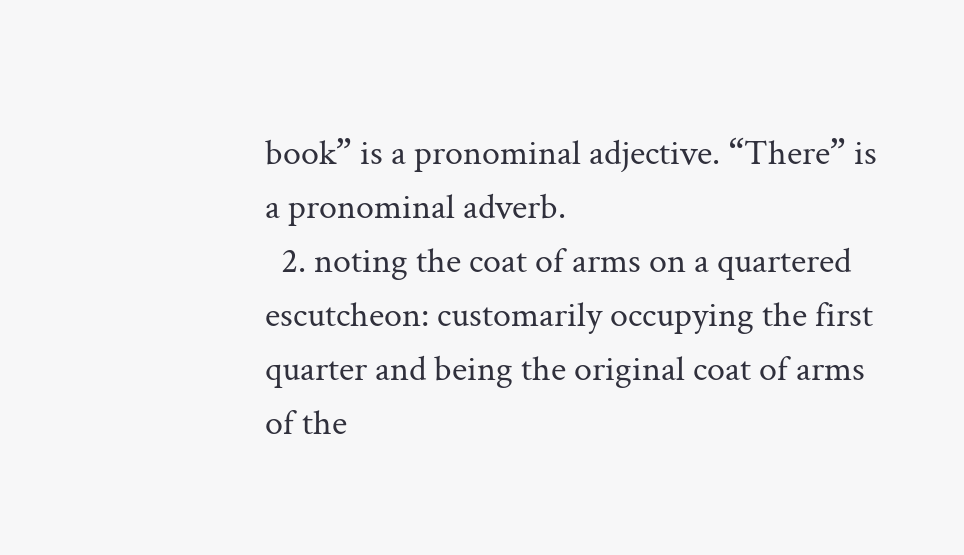book” is a pronominal adjective. “There” is a pronominal adverb.
  2. noting the coat of arms on a quartered escutcheon: customarily occupying the first quarter and being the original coat of arms of the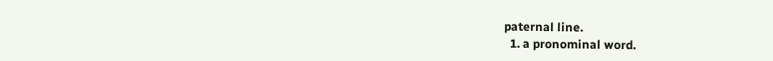paternal line.
  1. a pronominal word.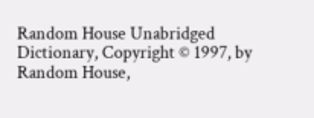Random House Unabridged Dictionary, Copyright © 1997, by Random House,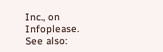Inc., on Infoplease.
See also: